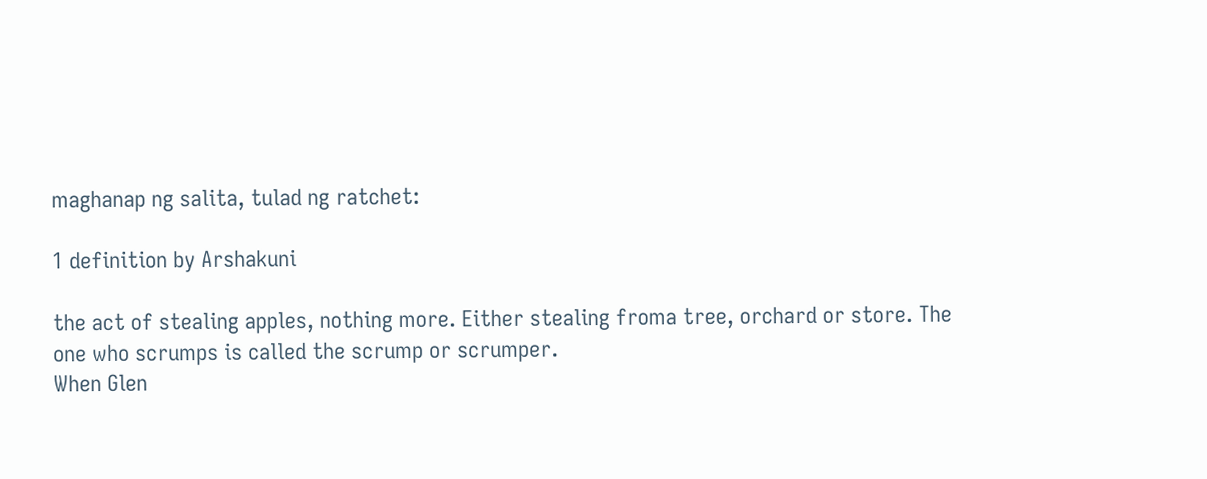maghanap ng salita, tulad ng ratchet:

1 definition by Arshakuni

the act of stealing apples, nothing more. Either stealing froma tree, orchard or store. The one who scrumps is called the scrump or scrumper.
When Glen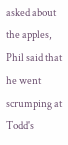asked about the apples, Phil said that he went scrumping at Todd's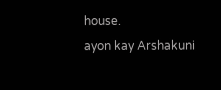house.
ayon kay Arshakuni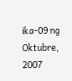ika-09 ng Oktubre, 2007